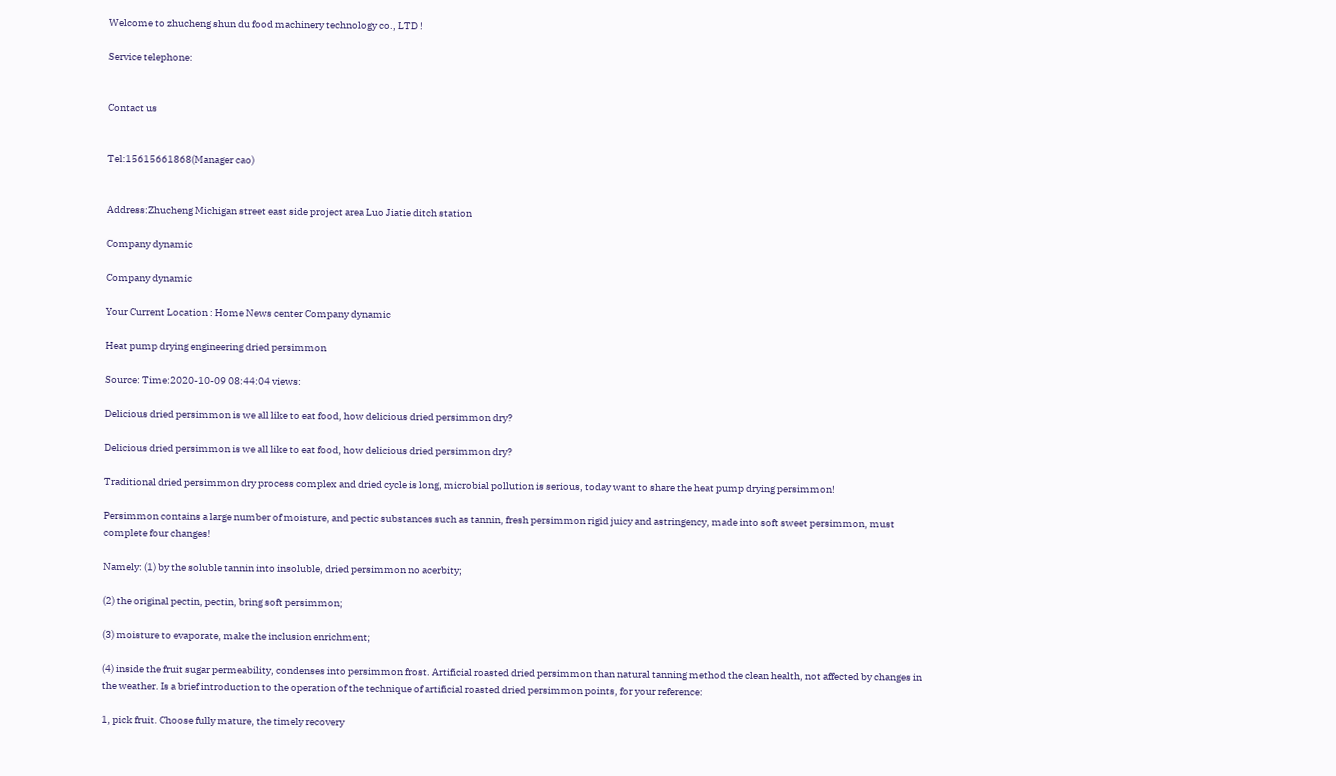Welcome to zhucheng shun du food machinery technology co., LTD !

Service telephone:


Contact us


Tel:15615661868(Manager cao)


Address:Zhucheng Michigan street east side project area Luo Jiatie ditch station

Company dynamic

Company dynamic

Your Current Location : Home News center Company dynamic

Heat pump drying engineering dried persimmon

Source: Time:2020-10-09 08:44:04 views:

Delicious dried persimmon is we all like to eat food, how delicious dried persimmon dry?

Delicious dried persimmon is we all like to eat food, how delicious dried persimmon dry?

Traditional dried persimmon dry process complex and dried cycle is long, microbial pollution is serious, today want to share the heat pump drying persimmon!

Persimmon contains a large number of moisture, and pectic substances such as tannin, fresh persimmon rigid juicy and astringency, made into soft sweet persimmon, must complete four changes!

Namely: (1) by the soluble tannin into insoluble, dried persimmon no acerbity;

(2) the original pectin, pectin, bring soft persimmon;

(3) moisture to evaporate, make the inclusion enrichment;

(4) inside the fruit sugar permeability, condenses into persimmon frost. Artificial roasted dried persimmon than natural tanning method the clean health, not affected by changes in the weather. Is a brief introduction to the operation of the technique of artificial roasted dried persimmon points, for your reference:

1, pick fruit. Choose fully mature, the timely recovery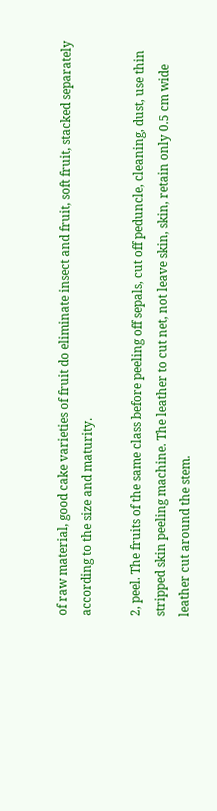of raw material, good cake varieties of fruit do eliminate insect and fruit, soft fruit, stacked separately according to the size and maturity.

2, peel. The fruits of the same class before peeling off sepals, cut off peduncle, cleaning, dust, use thin stripped skin peeling machine. The leather to cut net, not leave skin, skin, retain only 0.5 cm wide leather cut around the stem.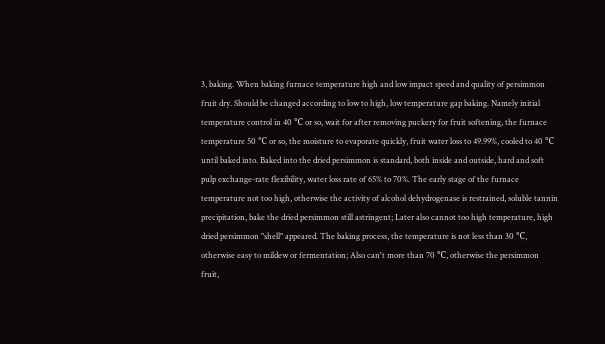3, baking. When baking furnace temperature high and low impact speed and quality of persimmon fruit dry. Should be changed according to low to high, low temperature gap baking. Namely initial temperature control in 40 ℃ or so, wait for after removing puckery for fruit softening, the furnace temperature 50 ℃ or so, the moisture to evaporate quickly, fruit water loss to 49.99%, cooled to 40 ℃ until baked into. Baked into the dried persimmon is standard, both inside and outside, hard and soft pulp exchange-rate flexibility, water loss rate of 65% to 70%. The early stage of the furnace temperature not too high, otherwise the activity of alcohol dehydrogenase is restrained, soluble tannin precipitation, bake the dried persimmon still astringent; Later also cannot too high temperature, high dried persimmon "shell" appeared. The baking process, the temperature is not less than 30 ℃, otherwise easy to mildew or fermentation; Also can't more than 70 ℃, otherwise the persimmon fruit,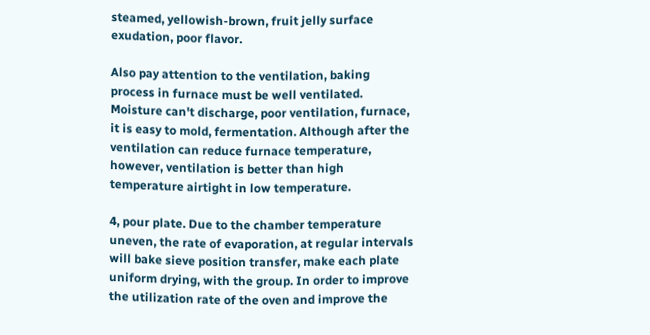steamed, yellowish-brown, fruit jelly surface exudation, poor flavor.

Also pay attention to the ventilation, baking process in furnace must be well ventilated. Moisture can't discharge, poor ventilation, furnace, it is easy to mold, fermentation. Although after the ventilation can reduce furnace temperature, however, ventilation is better than high temperature airtight in low temperature.

4, pour plate. Due to the chamber temperature uneven, the rate of evaporation, at regular intervals will bake sieve position transfer, make each plate uniform drying, with the group. In order to improve the utilization rate of the oven and improve the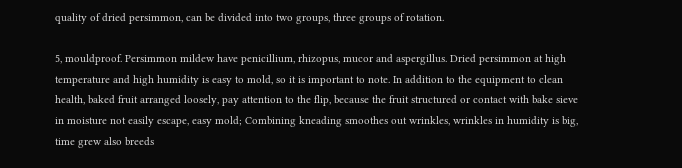quality of dried persimmon, can be divided into two groups, three groups of rotation.

5, mouldproof. Persimmon mildew have penicillium, rhizopus, mucor and aspergillus. Dried persimmon at high temperature and high humidity is easy to mold, so it is important to note. In addition to the equipment to clean health, baked fruit arranged loosely, pay attention to the flip, because the fruit structured or contact with bake sieve in moisture not easily escape, easy mold; Combining kneading smoothes out wrinkles, wrinkles in humidity is big, time grew also breeds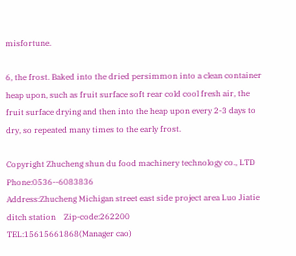misfortune.

6, the frost. Baked into the dried persimmon into a clean container heap upon, such as fruit surface soft rear cold cool fresh air, the fruit surface drying and then into the heap upon every 2-3 days to dry, so repeated many times to the early frost.

Copyright Zhucheng shun du food machinery technology co., LTD   Phone:0536--6083836
Address:Zhucheng Michigan street east side project area Luo Jiatie ditch station    Zip-code:262200
TEL:15615661868(Manager cao)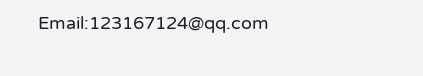Email:123167124@qq.com